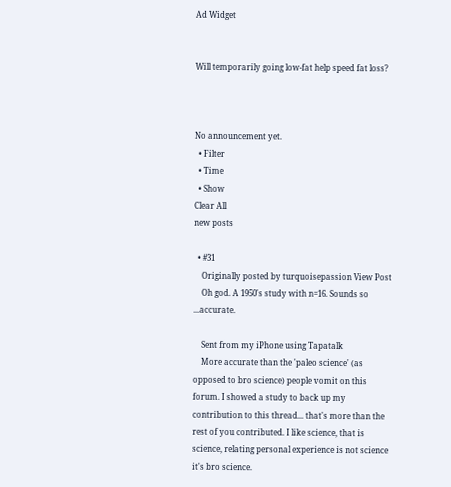Ad Widget


Will temporarily going low-fat help speed fat loss?



No announcement yet.
  • Filter
  • Time
  • Show
Clear All
new posts

  • #31
    Originally posted by turquoisepassion View Post
    Oh god. A 1950's study with n=16. Sounds so ...accurate.

    Sent from my iPhone using Tapatalk
    More accurate than the 'paleo science' (as opposed to bro science) people vomit on this forum. I showed a study to back up my contribution to this thread... that's more than the rest of you contributed. I like science, that is science, relating personal experience is not science it's bro science.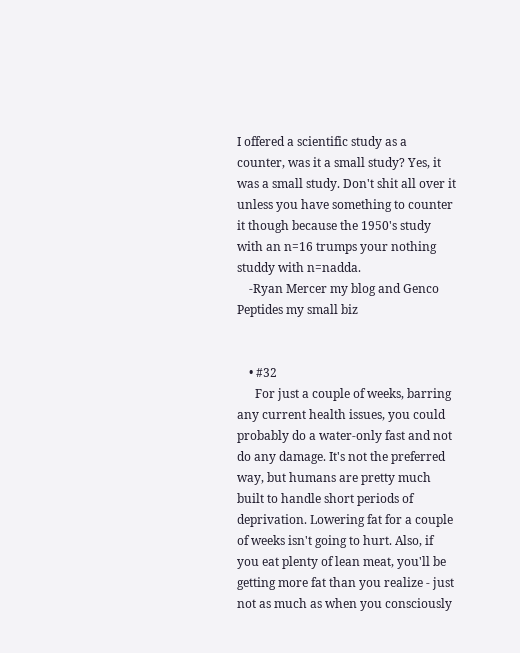I offered a scientific study as a counter, was it a small study? Yes, it was a small study. Don't shit all over it unless you have something to counter it though because the 1950's study with an n=16 trumps your nothing studdy with n=nadda.
    -Ryan Mercer my blog and Genco Peptides my small biz


    • #32
      For just a couple of weeks, barring any current health issues, you could probably do a water-only fast and not do any damage. It's not the preferred way, but humans are pretty much built to handle short periods of deprivation. Lowering fat for a couple of weeks isn't going to hurt. Also, if you eat plenty of lean meat, you'll be getting more fat than you realize - just not as much as when you consciously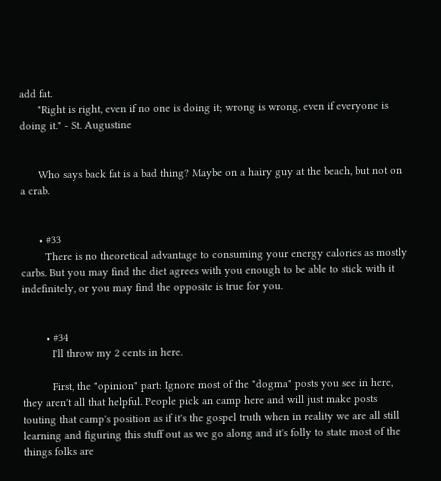add fat.
      "Right is right, even if no one is doing it; wrong is wrong, even if everyone is doing it." - St. Augustine


      Who says back fat is a bad thing? Maybe on a hairy guy at the beach, but not on a crab.


      • #33
        There is no theoretical advantage to consuming your energy calories as mostly carbs. But you may find the diet agrees with you enough to be able to stick with it indefinitely, or you may find the opposite is true for you.


        • #34
          I'll throw my 2 cents in here.

          First, the "opinion" part: Ignore most of the "dogma" posts you see in here, they aren't all that helpful. People pick an camp here and will just make posts touting that camp's position as if it's the gospel truth when in reality we are all still learning and figuring this stuff out as we go along and it's folly to state most of the things folks are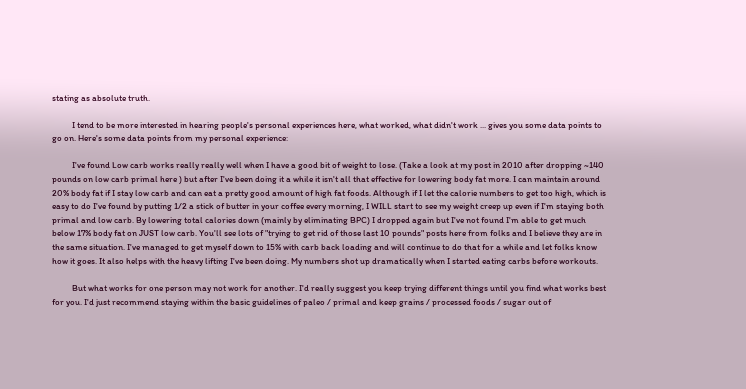stating as absolute truth.

          I tend to be more interested in hearing people's personal experiences here, what worked, what didn't work ... gives you some data points to go on. Here's some data points from my personal experience:

          I've found Low carb works really really well when I have a good bit of weight to lose. (Take a look at my post in 2010 after dropping ~140 pounds on low carb primal here ) but after I've been doing it a while it isn't all that effective for lowering body fat more. I can maintain around 20% body fat if I stay low carb and can eat a pretty good amount of high fat foods. Although if I let the calorie numbers to get too high, which is easy to do I've found by putting 1/2 a stick of butter in your coffee every morning, I WILL start to see my weight creep up even if I'm staying both primal and low carb. By lowering total calories down (mainly by eliminating BPC) I dropped again but I've not found I'm able to get much below 17% body fat on JUST low carb. You'll see lots of "trying to get rid of those last 10 pounds" posts here from folks and I believe they are in the same situation. I've managed to get myself down to 15% with carb back loading and will continue to do that for a while and let folks know how it goes. It also helps with the heavy lifting I've been doing. My numbers shot up dramatically when I started eating carbs before workouts.

          But what works for one person may not work for another. I'd really suggest you keep trying different things until you find what works best for you. I'd just recommend staying within the basic guidelines of paleo / primal and keep grains / processed foods / sugar out of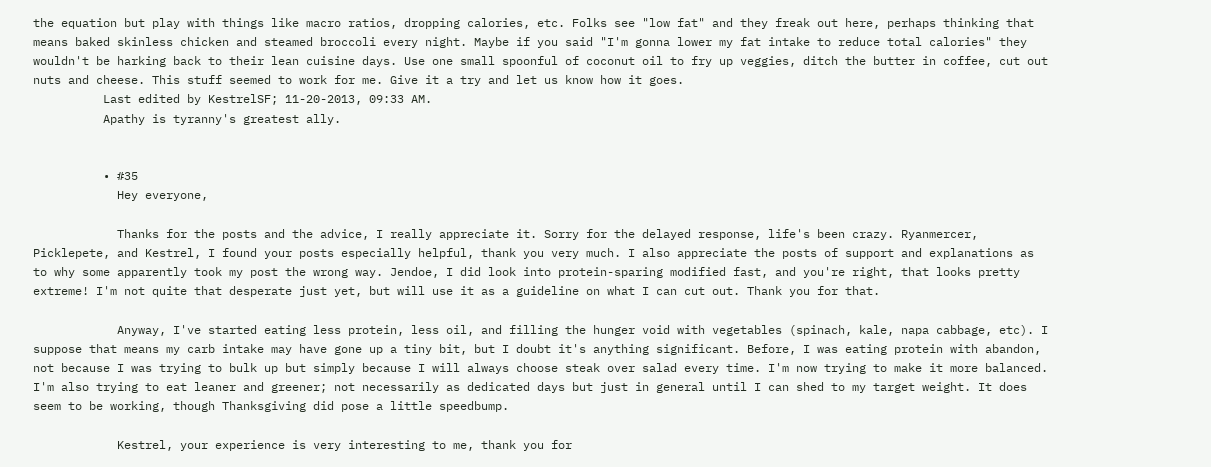the equation but play with things like macro ratios, dropping calories, etc. Folks see "low fat" and they freak out here, perhaps thinking that means baked skinless chicken and steamed broccoli every night. Maybe if you said "I'm gonna lower my fat intake to reduce total calories" they wouldn't be harking back to their lean cuisine days. Use one small spoonful of coconut oil to fry up veggies, ditch the butter in coffee, cut out nuts and cheese. This stuff seemed to work for me. Give it a try and let us know how it goes.
          Last edited by KestrelSF; 11-20-2013, 09:33 AM.
          Apathy is tyranny's greatest ally.


          • #35
            Hey everyone,

            Thanks for the posts and the advice, I really appreciate it. Sorry for the delayed response, life's been crazy. Ryanmercer, Picklepete, and Kestrel, I found your posts especially helpful, thank you very much. I also appreciate the posts of support and explanations as to why some apparently took my post the wrong way. Jendoe, I did look into protein-sparing modified fast, and you're right, that looks pretty extreme! I'm not quite that desperate just yet, but will use it as a guideline on what I can cut out. Thank you for that.

            Anyway, I've started eating less protein, less oil, and filling the hunger void with vegetables (spinach, kale, napa cabbage, etc). I suppose that means my carb intake may have gone up a tiny bit, but I doubt it's anything significant. Before, I was eating protein with abandon, not because I was trying to bulk up but simply because I will always choose steak over salad every time. I'm now trying to make it more balanced. I'm also trying to eat leaner and greener; not necessarily as dedicated days but just in general until I can shed to my target weight. It does seem to be working, though Thanksgiving did pose a little speedbump.

            Kestrel, your experience is very interesting to me, thank you for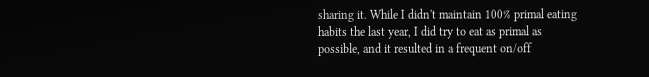sharing it. While I didn't maintain 100% primal eating habits the last year, I did try to eat as primal as possible, and it resulted in a frequent on/off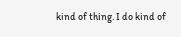kind of thing. I do kind of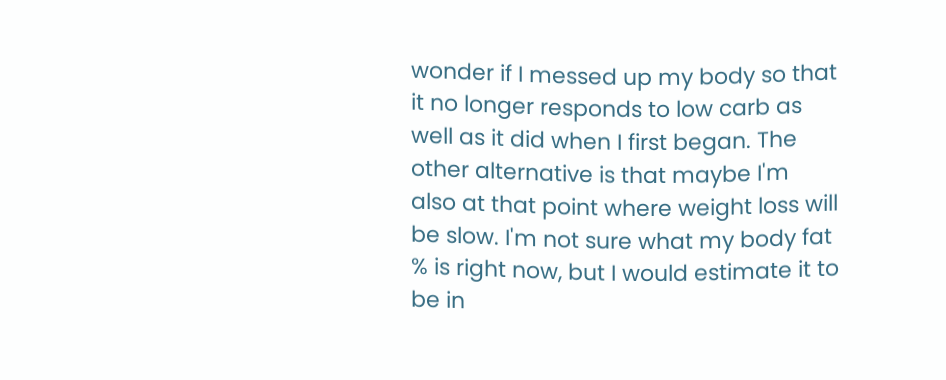wonder if I messed up my body so that it no longer responds to low carb as well as it did when I first began. The other alternative is that maybe I'm also at that point where weight loss will be slow. I'm not sure what my body fat % is right now, but I would estimate it to be in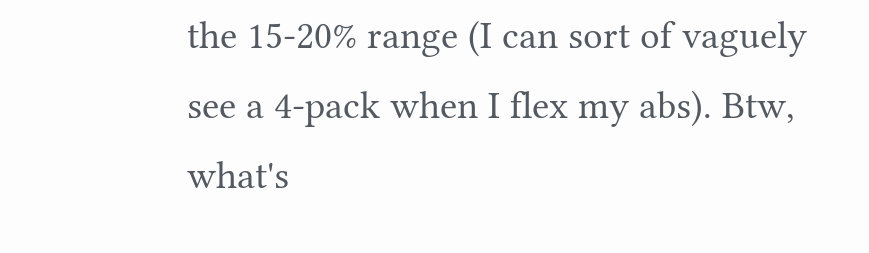the 15-20% range (I can sort of vaguely see a 4-pack when I flex my abs). Btw, what's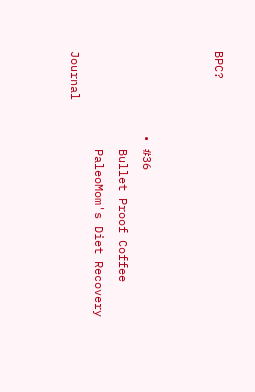BPC?


            • #36
              Bullet Proof Coffee
              PaleoMom's Diet Recovery Journal